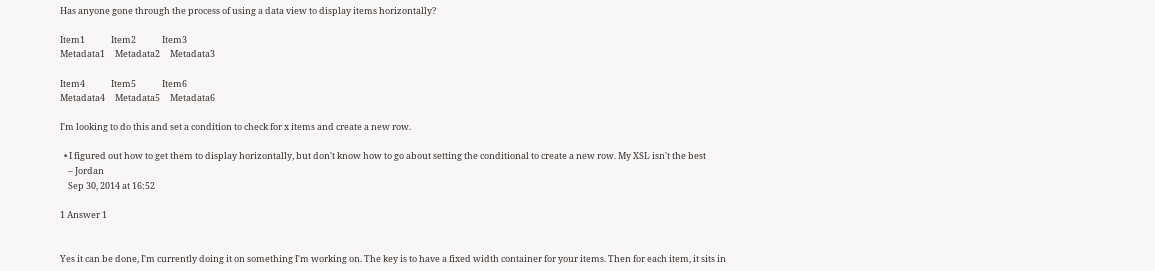Has anyone gone through the process of using a data view to display items horizontally?

Item1             Item2             Item3
Metadata1     Metadata2     Metadata3

Item4             Item5             Item6
Metadata4     Metadata5     Metadata6

I'm looking to do this and set a condition to check for x items and create a new row.

  • I figured out how to get them to display horizontally, but don't know how to go about setting the conditional to create a new row. My XSL isn't the best
    – Jordan
    Sep 30, 2014 at 16:52

1 Answer 1


Yes it can be done, I'm currently doing it on something I'm working on. The key is to have a fixed width container for your items. Then for each item, it sits in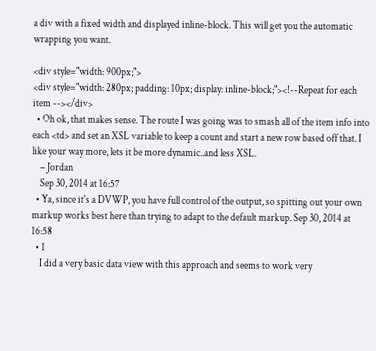a div with a fixed width and displayed inline-block. This will get you the automatic wrapping you want.

<div style="width: 900px;">
<div style="width: 280px; padding: 10px; display: inline-block;"><!--Repeat for each item --></div>
  • Oh ok, that makes sense. The route I was going was to smash all of the item info into each <td> and set an XSL variable to keep a count and start a new row based off that. I like your way more, lets it be more dynamic..and less XSL.
    – Jordan
    Sep 30, 2014 at 16:57
  • Ya, since it's a DVWP, you have full control of the output, so spitting out your own markup works best here than trying to adapt to the default markup. Sep 30, 2014 at 16:58
  • 1
    I did a very basic data view with this approach and seems to work very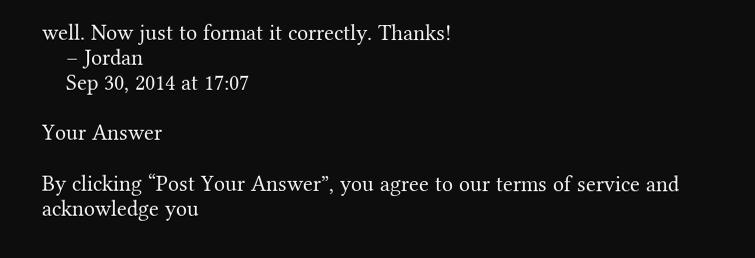well. Now just to format it correctly. Thanks!
    – Jordan
    Sep 30, 2014 at 17:07

Your Answer

By clicking “Post Your Answer”, you agree to our terms of service and acknowledge you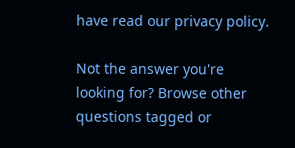have read our privacy policy.

Not the answer you're looking for? Browse other questions tagged or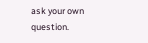ask your own question.